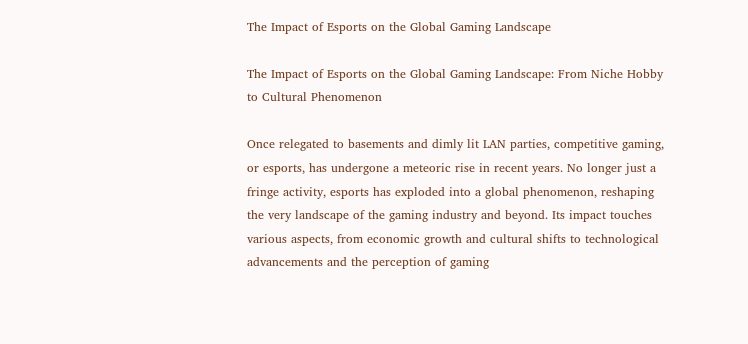The Impact of Esports on the Global Gaming Landscape

The Impact of Esports on the Global Gaming Landscape: From Niche Hobby to Cultural Phenomenon

Once relegated to basements and dimly lit LAN parties, competitive gaming, or esports, has undergone a meteoric rise in recent years. No longer just a fringe activity, esports has exploded into a global phenomenon, reshaping the very landscape of the gaming industry and beyond. Its impact touches various aspects, from economic growth and cultural shifts to technological advancements and the perception of gaming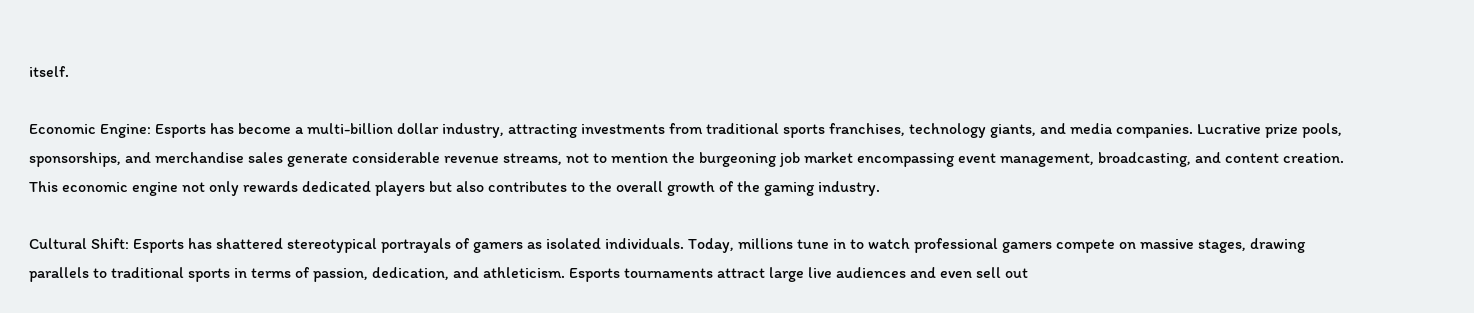itself.

Economic Engine: Esports has become a multi-billion dollar industry, attracting investments from traditional sports franchises, technology giants, and media companies. Lucrative prize pools, sponsorships, and merchandise sales generate considerable revenue streams, not to mention the burgeoning job market encompassing event management, broadcasting, and content creation. This economic engine not only rewards dedicated players but also contributes to the overall growth of the gaming industry.

Cultural Shift: Esports has shattered stereotypical portrayals of gamers as isolated individuals. Today, millions tune in to watch professional gamers compete on massive stages, drawing parallels to traditional sports in terms of passion, dedication, and athleticism. Esports tournaments attract large live audiences and even sell out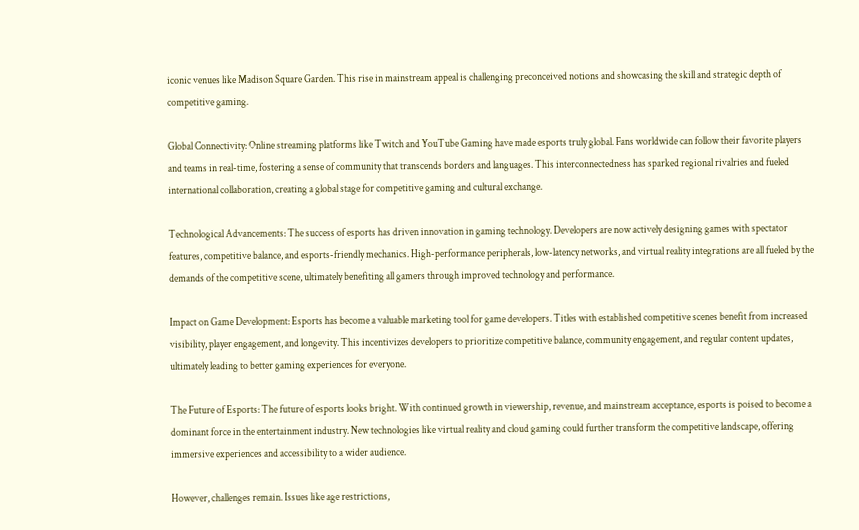iconic venues like Madison Square Garden. This rise in mainstream appeal is challenging preconceived notions and showcasing the skill and strategic depth of competitive gaming.

Global Connectivity: Online streaming platforms like Twitch and YouTube Gaming have made esports truly global. Fans worldwide can follow their favorite players and teams in real-time, fostering a sense of community that transcends borders and languages. This interconnectedness has sparked regional rivalries and fueled international collaboration, creating a global stage for competitive gaming and cultural exchange.

Technological Advancements: The success of esports has driven innovation in gaming technology. Developers are now actively designing games with spectator features, competitive balance, and esports-friendly mechanics. High-performance peripherals, low-latency networks, and virtual reality integrations are all fueled by the demands of the competitive scene, ultimately benefiting all gamers through improved technology and performance.

Impact on Game Development: Esports has become a valuable marketing tool for game developers. Titles with established competitive scenes benefit from increased visibility, player engagement, and longevity. This incentivizes developers to prioritize competitive balance, community engagement, and regular content updates, ultimately leading to better gaming experiences for everyone.

The Future of Esports: The future of esports looks bright. With continued growth in viewership, revenue, and mainstream acceptance, esports is poised to become a dominant force in the entertainment industry. New technologies like virtual reality and cloud gaming could further transform the competitive landscape, offering immersive experiences and accessibility to a wider audience.

However, challenges remain. Issues like age restrictions,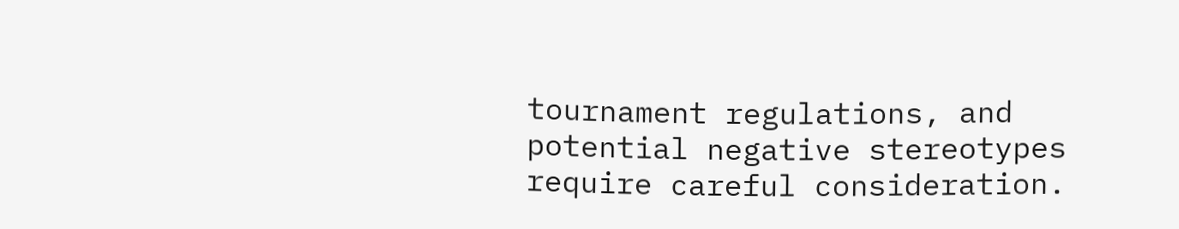tournament regulations, and potential negative stereotypes require careful consideration.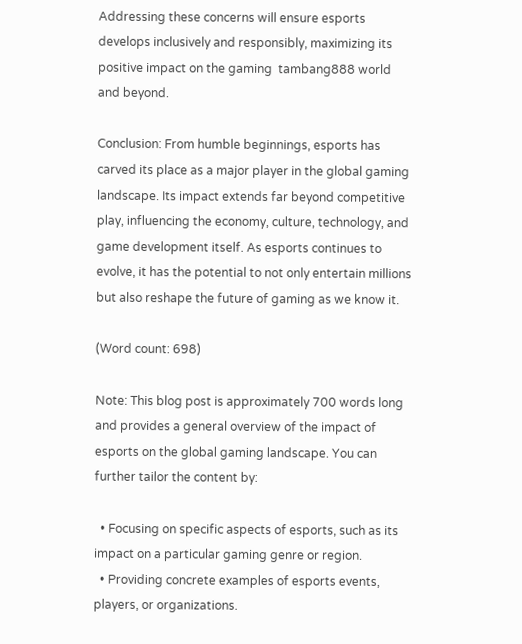Addressing these concerns will ensure esports develops inclusively and responsibly, maximizing its positive impact on the gaming  tambang888 world and beyond.

Conclusion: From humble beginnings, esports has carved its place as a major player in the global gaming landscape. Its impact extends far beyond competitive play, influencing the economy, culture, technology, and game development itself. As esports continues to evolve, it has the potential to not only entertain millions but also reshape the future of gaming as we know it.

(Word count: 698)

Note: This blog post is approximately 700 words long and provides a general overview of the impact of esports on the global gaming landscape. You can further tailor the content by:

  • Focusing on specific aspects of esports, such as its impact on a particular gaming genre or region.
  • Providing concrete examples of esports events, players, or organizations.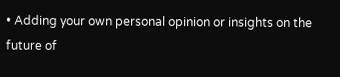• Adding your own personal opinion or insights on the future of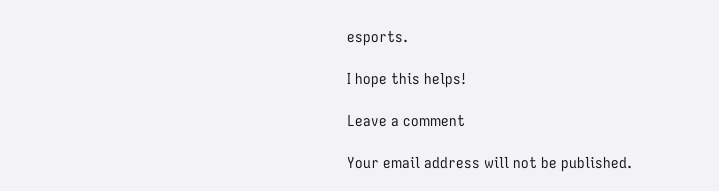esports.

I hope this helps!

Leave a comment

Your email address will not be published.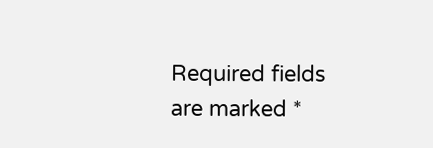Required fields are marked *